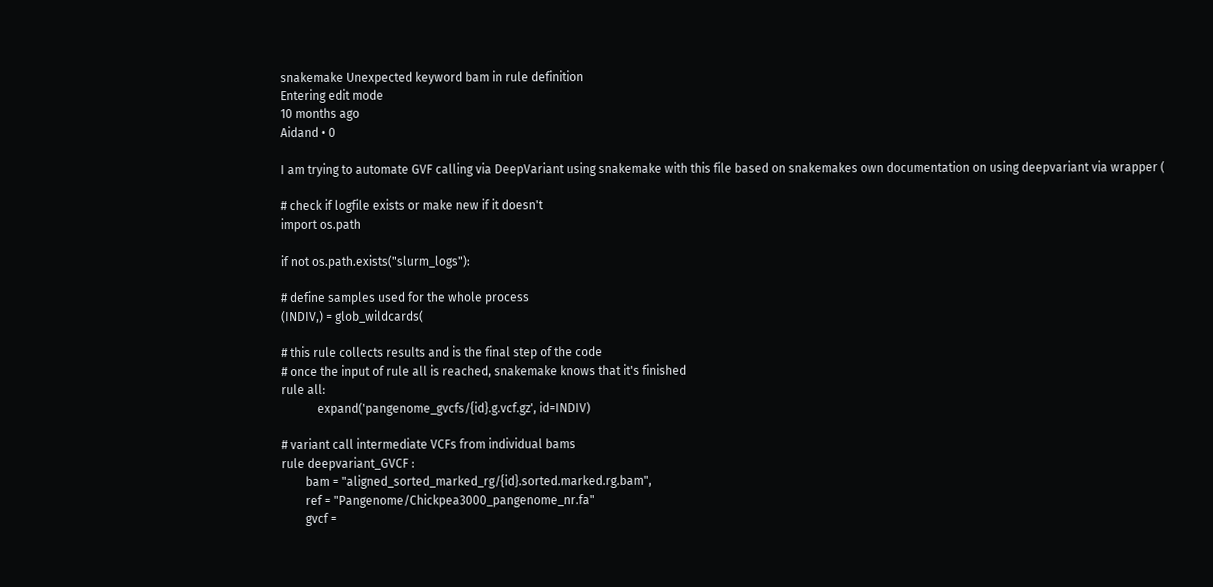snakemake Unexpected keyword bam in rule definition
Entering edit mode
10 months ago
Aidand • 0

I am trying to automate GVF calling via DeepVariant using snakemake with this file based on snakemakes own documentation on using deepvariant via wrapper (

# check if logfile exists or make new if it doesn't
import os.path

if not os.path.exists("slurm_logs"):

# define samples used for the whole process
(INDIV,) = glob_wildcards(

# this rule collects results and is the final step of the code
# once the input of rule all is reached, snakemake knows that it's finished
rule all:
            expand('pangenome_gvcfs/{id}.g.vcf.gz', id=INDIV)

# variant call intermediate VCFs from individual bams
rule deepvariant_GVCF :
        bam = "aligned_sorted_marked_rg/{id}.sorted.marked.rg.bam",
        ref = "Pangenome/Chickpea3000_pangenome_nr.fa"
        gvcf =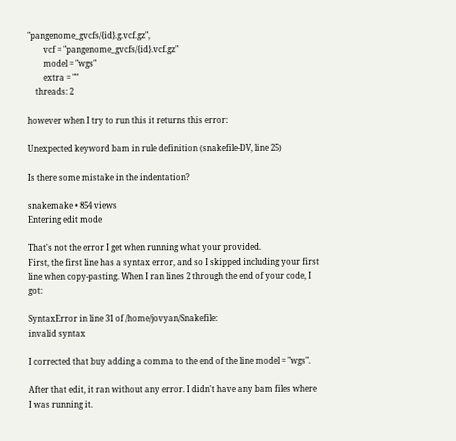"pangenome_gvcfs/{id}.g.vcf.gz",
        vcf = "pangenome_gvcfs/{id}.vcf.gz"
        model = "wgs"
        extra = ""
    threads: 2

however when I try to run this it returns this error:

Unexpected keyword bam in rule definition (snakefile-DV, line 25)

Is there some mistake in the indentation?

snakemake • 854 views
Entering edit mode

That's not the error I get when running what your provided.
First, the first line has a syntax error, and so I skipped including your first line when copy-pasting. When I ran lines 2 through the end of your code, I got:

SyntaxError in line 31 of /home/jovyan/Snakefile:
invalid syntax

I corrected that buy adding a comma to the end of the line model = "wgs".

After that edit, it ran without any error. I didn't have any bam files where I was running it.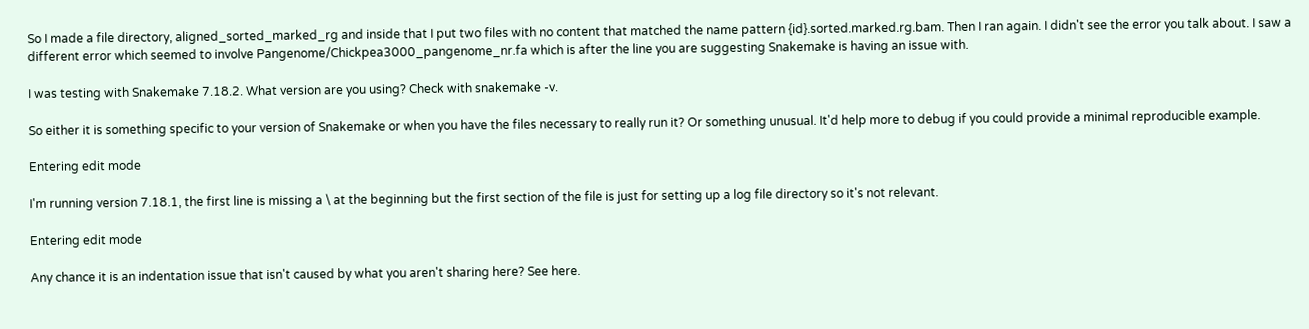So I made a file directory, aligned_sorted_marked_rg and inside that I put two files with no content that matched the name pattern {id}.sorted.marked.rg.bam. Then I ran again. I didn't see the error you talk about. I saw a different error which seemed to involve Pangenome/Chickpea3000_pangenome_nr.fa which is after the line you are suggesting Snakemake is having an issue with.

I was testing with Snakemake 7.18.2. What version are you using? Check with snakemake -v.

So either it is something specific to your version of Snakemake or when you have the files necessary to really run it? Or something unusual. It'd help more to debug if you could provide a minimal reproducible example.

Entering edit mode

I'm running version 7.18.1, the first line is missing a \ at the beginning but the first section of the file is just for setting up a log file directory so it's not relevant.

Entering edit mode

Any chance it is an indentation issue that isn't caused by what you aren't sharing here? See here.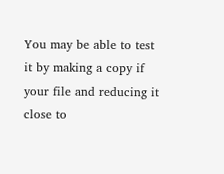You may be able to test it by making a copy if your file and reducing it close to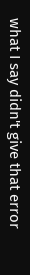what I say didn't give that error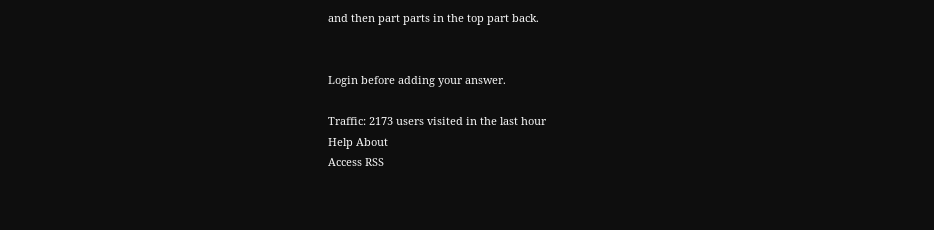and then part parts in the top part back.


Login before adding your answer.

Traffic: 2173 users visited in the last hour
Help About
Access RSS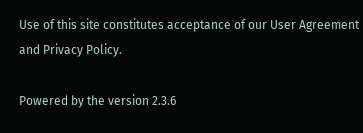Use of this site constitutes acceptance of our User Agreement and Privacy Policy.

Powered by the version 2.3.6